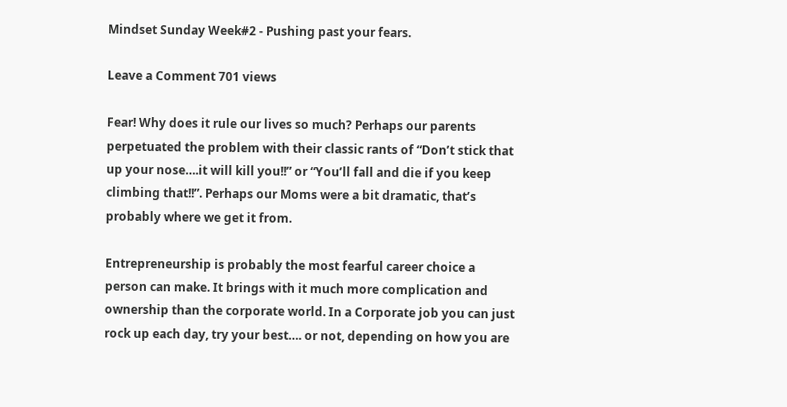Mindset Sunday Week#2 - Pushing past your fears.

Leave a Comment 701 views

Fear! Why does it rule our lives so much? Perhaps our parents perpetuated the problem with their classic rants of “Don’t stick that up your nose….it will kill you!!” or “You’ll fall and die if you keep climbing that!!”. Perhaps our Moms were a bit dramatic, that’s probably where we get it from.

Entrepreneurship is probably the most fearful career choice a person can make. It brings with it much more complication and ownership than the corporate world. In a Corporate job you can just rock up each day, try your best…. or not, depending on how you are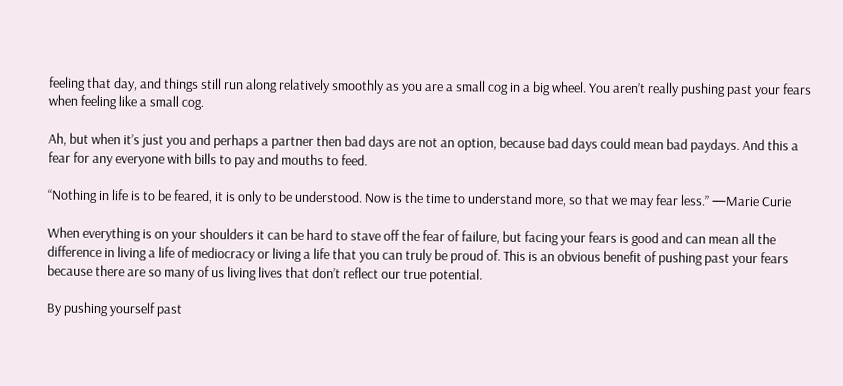feeling that day, and things still run along relatively smoothly as you are a small cog in a big wheel. You aren’t really pushing past your fears when feeling like a small cog.

Ah, but when it’s just you and perhaps a partner then bad days are not an option, because bad days could mean bad paydays. And this a fear for any everyone with bills to pay and mouths to feed.

“Nothing in life is to be feared, it is only to be understood. Now is the time to understand more, so that we may fear less.” —Marie Curie

When everything is on your shoulders it can be hard to stave off the fear of failure, but facing your fears is good and can mean all the difference in living a life of mediocracy or living a life that you can truly be proud of. This is an obvious benefit of pushing past your fears because there are so many of us living lives that don’t reflect our true potential.

By pushing yourself past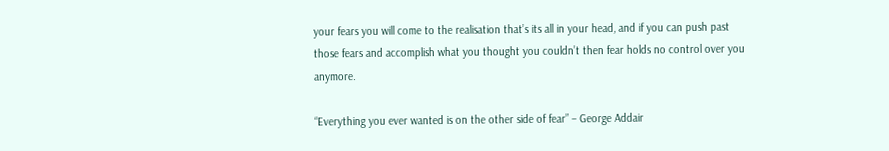your fears you will come to the realisation that’s its all in your head, and if you can push past those fears and accomplish what you thought you couldn’t then fear holds no control over you anymore.

“Everything you ever wanted is on the other side of fear” – George Addair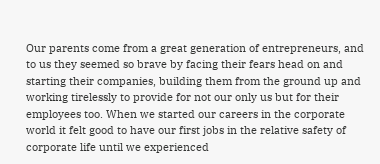Our parents come from a great generation of entrepreneurs, and to us they seemed so brave by facing their fears head on and starting their companies, building them from the ground up and working tirelessly to provide for not our only us but for their employees too. When we started our careers in the corporate world it felt good to have our first jobs in the relative safety of corporate life until we experienced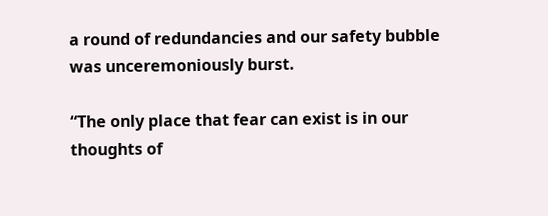a round of redundancies and our safety bubble was unceremoniously burst.

“The only place that fear can exist is in our thoughts of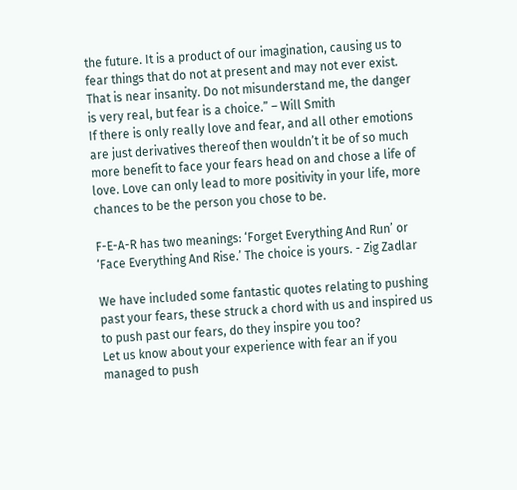the future. It is a product of our imagination, causing us to fear things that do not at present and may not ever exist. That is near insanity. Do not misunderstand me, the danger is very real, but fear is a choice.” – Will Smith
If there is only really love and fear, and all other emotions are just derivatives thereof then wouldn’t it be of so much more benefit to face your fears head on and chose a life of love. Love can only lead to more positivity in your life, more chances to be the person you chose to be.

F-E-A-R has two meanings: ‘Forget Everything And Run’ or ‘Face Everything And Rise.’ The choice is yours. - Zig Zadlar

We have included some fantastic quotes relating to pushing past your fears, these struck a chord with us and inspired us to push past our fears, do they inspire you too?
Let us know about your experience with fear an if you managed to push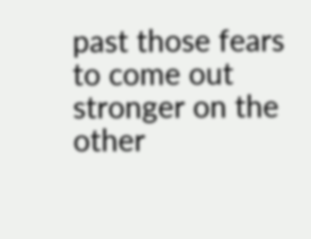past those fears to come out stronger on the other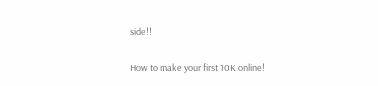side!!

How to make your first 10K online!